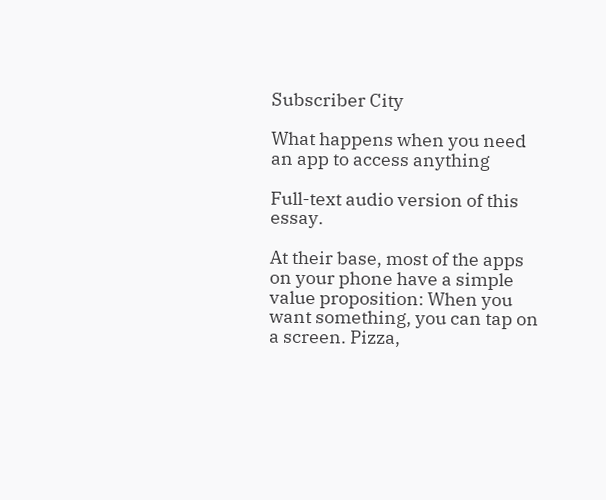Subscriber City

What happens when you need an app to access anything

Full-text audio version of this essay.

At their base, most of the apps on your phone have a simple value proposition: When you want something, you can tap on a screen. Pizza,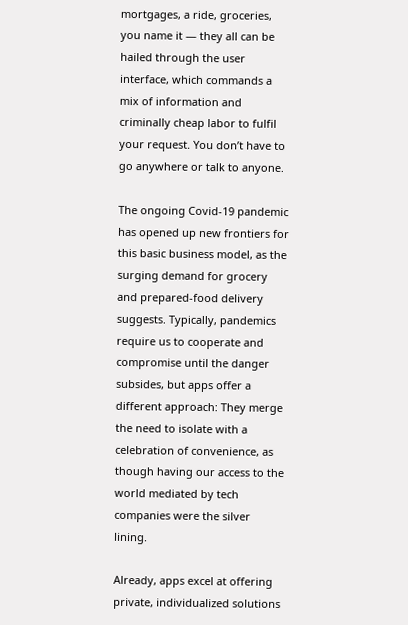mortgages, a ride, groceries, you name it — they all can be hailed through the user interface, which commands a mix of information and criminally cheap labor to fulfil your request. You don’t have to go anywhere or talk to anyone.

The ongoing Covid-19 pandemic has opened up new frontiers for this basic business model, as the surging demand for grocery and prepared-food delivery suggests. Typically, pandemics require us to cooperate and compromise until the danger subsides, but apps offer a different approach: They merge the need to isolate with a celebration of convenience, as though having our access to the world mediated by tech companies were the silver lining.

Already, apps excel at offering private, individualized solutions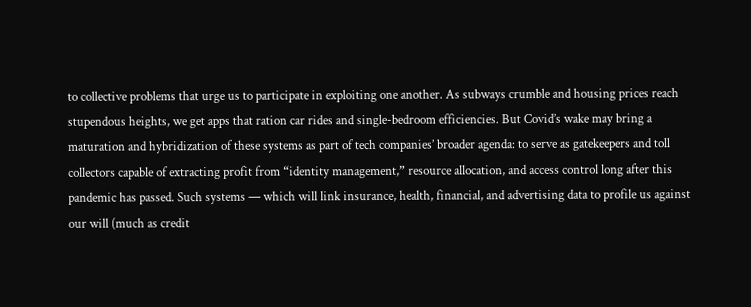to collective problems that urge us to participate in exploiting one another. As subways crumble and housing prices reach stupendous heights, we get apps that ration car rides and single-bedroom efficiencies. But Covid’s wake may bring a maturation and hybridization of these systems as part of tech companies’ broader agenda: to serve as gatekeepers and toll collectors capable of extracting profit from “identity management,” resource allocation, and access control long after this pandemic has passed. Such systems — which will link insurance, health, financial, and advertising data to profile us against our will (much as credit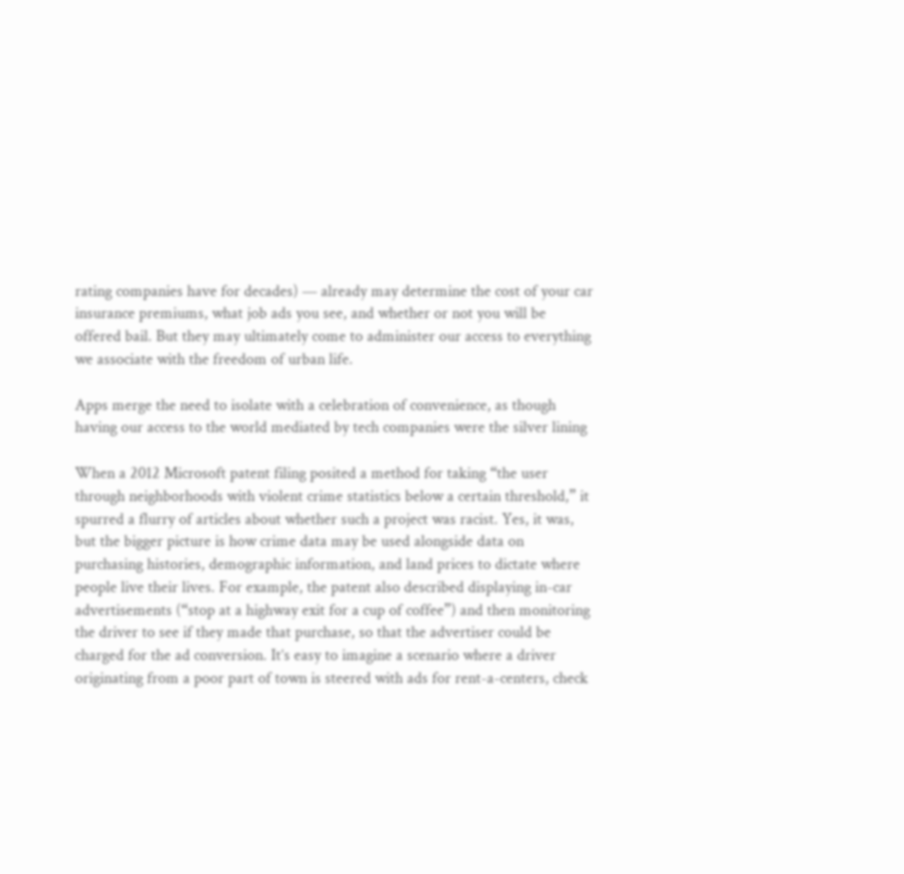rating companies have for decades) — already may determine the cost of your car insurance premiums, what job ads you see, and whether or not you will be offered bail. But they may ultimately come to administer our access to everything we associate with the freedom of urban life.

Apps merge the need to isolate with a celebration of convenience, as though having our access to the world mediated by tech companies were the silver lining

When a 2012 Microsoft patent filing posited a method for taking “the user through neighborhoods with violent crime statistics below a certain threshold,” it spurred a flurry of articles about whether such a project was racist. Yes, it was, but the bigger picture is how crime data may be used alongside data on purchasing histories, demographic information, and land prices to dictate where people live their lives. For example, the patent also described displaying in-car advertisements (“stop at a highway exit for a cup of coffee”) and then monitoring the driver to see if they made that purchase, so that the advertiser could be charged for the ad conversion. It’s easy to imagine a scenario where a driver originating from a poor part of town is steered with ads for rent-a-centers, check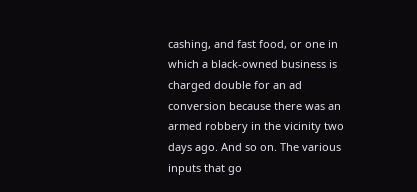cashing, and fast food, or one in which a black-owned business is charged double for an ad conversion because there was an armed robbery in the vicinity two days ago. And so on. The various inputs that go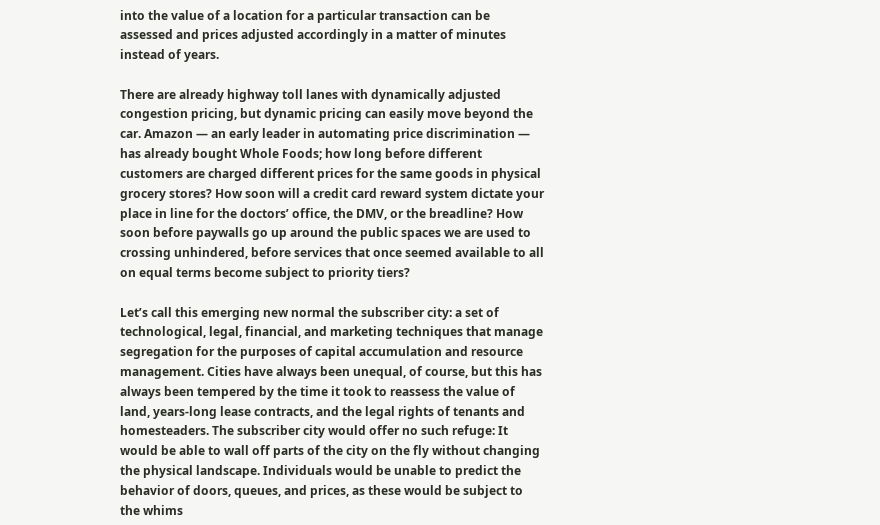into the value of a location for a particular transaction can be assessed and prices adjusted accordingly in a matter of minutes instead of years.

There are already highway toll lanes with dynamically adjusted congestion pricing, but dynamic pricing can easily move beyond the car. Amazon — an early leader in automating price discrimination — has already bought Whole Foods; how long before different customers are charged different prices for the same goods in physical grocery stores? How soon will a credit card reward system dictate your place in line for the doctors’ office, the DMV, or the breadline? How soon before paywalls go up around the public spaces we are used to crossing unhindered, before services that once seemed available to all on equal terms become subject to priority tiers?

Let’s call this emerging new normal the subscriber city: a set of technological, legal, financial, and marketing techniques that manage segregation for the purposes of capital accumulation and resource management. Cities have always been unequal, of course, but this has always been tempered by the time it took to reassess the value of land, years-long lease contracts, and the legal rights of tenants and homesteaders. The subscriber city would offer no such refuge: It would be able to wall off parts of the city on the fly without changing the physical landscape. Individuals would be unable to predict the behavior of doors, queues, and prices, as these would be subject to the whims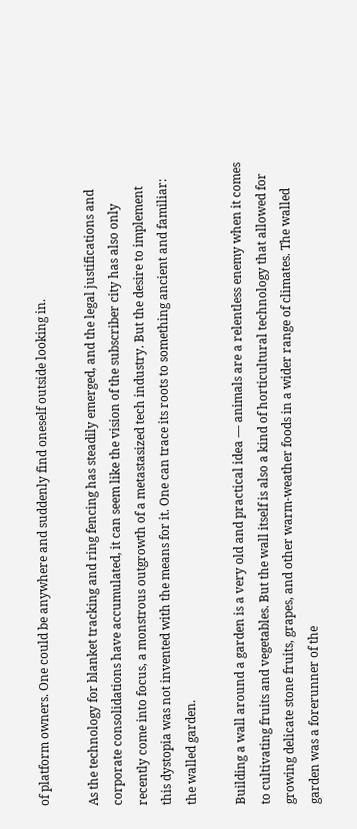of platform owners. One could be anywhere and suddenly find oneself outside looking in.

As the technology for blanket tracking and ring fencing has steadily emerged, and the legal justifications and corporate consolidations have accumulated, it can seem like the vision of the subscriber city has also only recently come into focus, a monstrous outgrowth of a metastasized tech industry. But the desire to implement this dystopia was not invented with the means for it. One can trace its roots to something ancient and familiar: the walled garden.

Building a wall around a garden is a very old and practical idea — animals are a relentless enemy when it comes to cultivating fruits and vegetables. But the wall itself is also a kind of horticultural technology that allowed for growing delicate stone fruits, grapes, and other warm-weather foods in a wider range of climates. The walled garden was a forerunner of the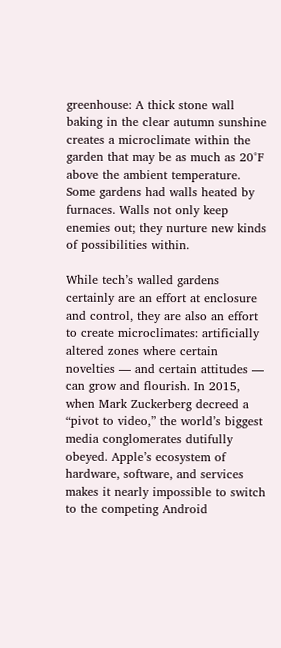greenhouse: A thick stone wall baking in the clear autumn sunshine creates a microclimate within the garden that may be as much as 20°F above the ambient temperature. Some gardens had walls heated by furnaces. Walls not only keep enemies out; they nurture new kinds of possibilities within.

While tech’s walled gardens certainly are an effort at enclosure and control, they are also an effort to create microclimates: artificially altered zones where certain novelties — and certain attitudes — can grow and flourish. In 2015, when Mark Zuckerberg decreed a “pivot to video,” the world’s biggest media conglomerates dutifully obeyed. Apple’s ecosystem of hardware, software, and services makes it nearly impossible to switch to the competing Android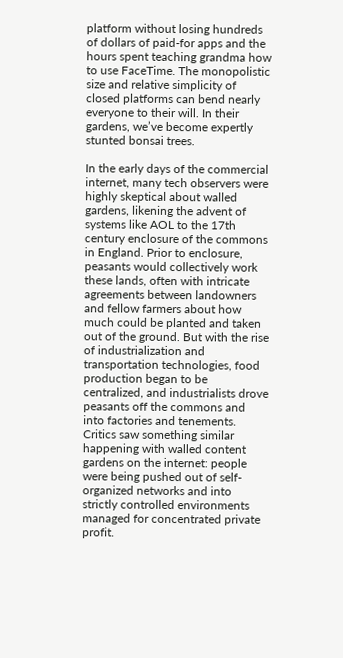platform without losing hundreds of dollars of paid-for apps and the hours spent teaching grandma how to use FaceTime. The monopolistic size and relative simplicity of closed platforms can bend nearly everyone to their will. In their gardens, we’ve become expertly stunted bonsai trees.

In the early days of the commercial internet, many tech observers were highly skeptical about walled gardens, likening the advent of systems like AOL to the 17th century enclosure of the commons in England. Prior to enclosure, peasants would collectively work these lands, often with intricate agreements between landowners and fellow farmers about how much could be planted and taken out of the ground. But with the rise of industrialization and transportation technologies, food production began to be centralized, and industrialists drove peasants off the commons and into factories and tenements. Critics saw something similar happening with walled content gardens on the internet: people were being pushed out of self-organized networks and into strictly controlled environments managed for concentrated private profit.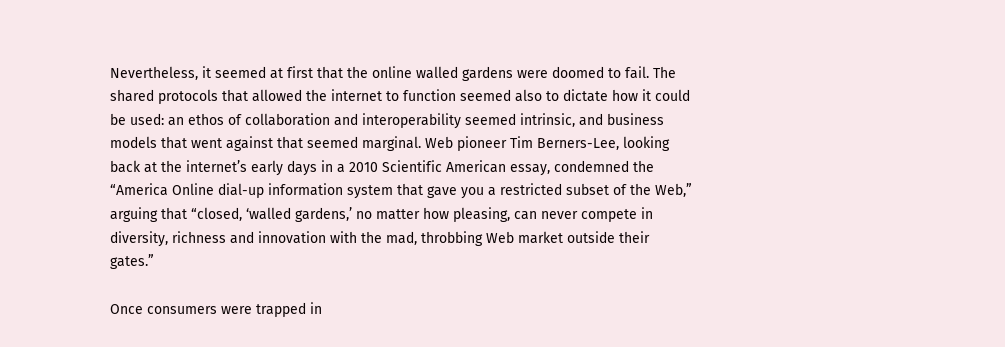Nevertheless, it seemed at first that the online walled gardens were doomed to fail. The shared protocols that allowed the internet to function seemed also to dictate how it could be used: an ethos of collaboration and interoperability seemed intrinsic, and business models that went against that seemed marginal. Web pioneer Tim Berners-Lee, looking back at the internet’s early days in a 2010 Scientific American essay, condemned the “America Online dial-up information system that gave you a restricted subset of the Web,” arguing that “closed, ‘walled gardens,’ no matter how pleasing, can never compete in diversity, richness and innovation with the mad, throbbing Web market outside their gates.”

Once consumers were trapped in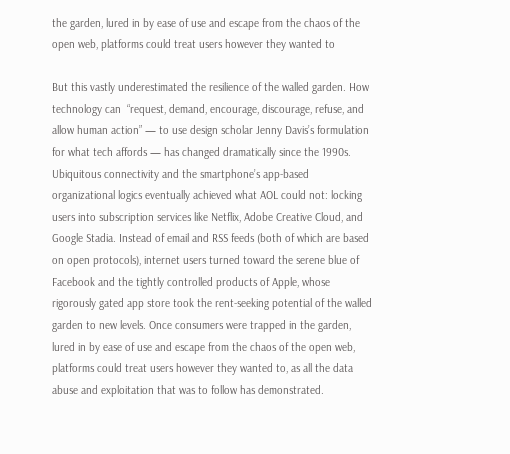the garden, lured in by ease of use and escape from the chaos of the open web, platforms could treat users however they wanted to

But this vastly underestimated the resilience of the walled garden. How technology can  “request, demand, encourage, discourage, refuse, and allow human action” — to use design scholar Jenny Davis’s formulation for what tech affords — has changed dramatically since the 1990s. Ubiquitous connectivity and the smartphone’s app-based organizational logics eventually achieved what AOL could not: locking users into subscription services like Netflix, Adobe Creative Cloud, and Google Stadia. Instead of email and RSS feeds (both of which are based on open protocols), internet users turned toward the serene blue of Facebook and the tightly controlled products of Apple, whose rigorously gated app store took the rent-seeking potential of the walled garden to new levels. Once consumers were trapped in the garden, lured in by ease of use and escape from the chaos of the open web, platforms could treat users however they wanted to, as all the data abuse and exploitation that was to follow has demonstrated.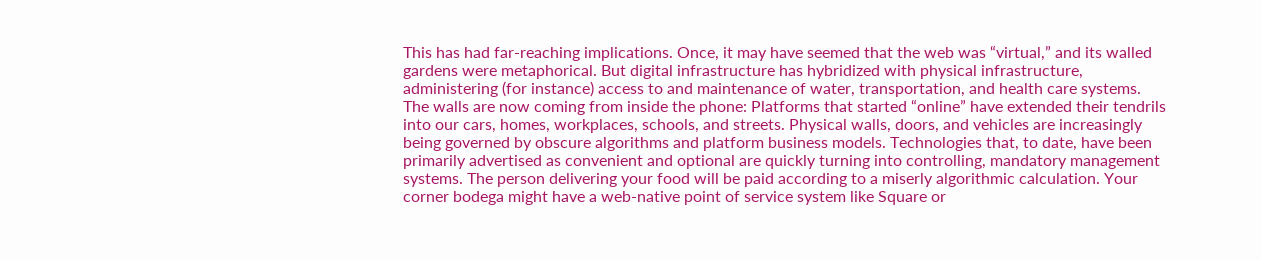This has had far-reaching implications. Once, it may have seemed that the web was “virtual,” and its walled gardens were metaphorical. But digital infrastructure has hybridized with physical infrastructure, administering (for instance) access to and maintenance of water, transportation, and health care systems. The walls are now coming from inside the phone: Platforms that started “online” have extended their tendrils into our cars, homes, workplaces, schools, and streets. Physical walls, doors, and vehicles are increasingly being governed by obscure algorithms and platform business models. Technologies that, to date, have been primarily advertised as convenient and optional are quickly turning into controlling, mandatory management systems. The person delivering your food will be paid according to a miserly algorithmic calculation. Your corner bodega might have a web-native point of service system like Square or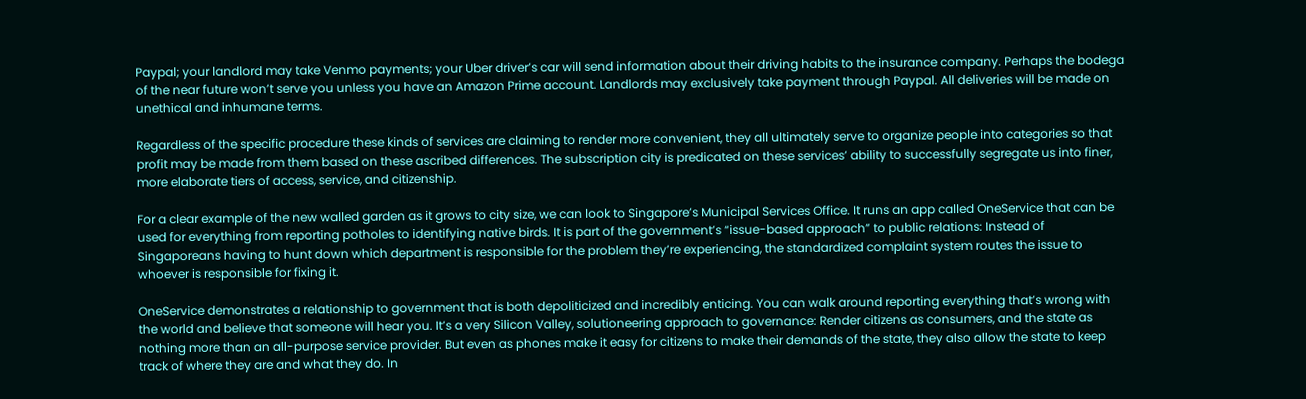Paypal; your landlord may take Venmo payments; your Uber driver’s car will send information about their driving habits to the insurance company. Perhaps the bodega of the near future won’t serve you unless you have an Amazon Prime account. Landlords may exclusively take payment through Paypal. All deliveries will be made on unethical and inhumane terms.

Regardless of the specific procedure these kinds of services are claiming to render more convenient, they all ultimately serve to organize people into categories so that profit may be made from them based on these ascribed differences. The subscription city is predicated on these services’ ability to successfully segregate us into finer, more elaborate tiers of access, service, and citizenship.

For a clear example of the new walled garden as it grows to city size, we can look to Singapore’s Municipal Services Office. It runs an app called OneService that can be used for everything from reporting potholes to identifying native birds. It is part of the government’s “issue-based approach” to public relations: Instead of Singaporeans having to hunt down which department is responsible for the problem they’re experiencing, the standardized complaint system routes the issue to whoever is responsible for fixing it.

OneService demonstrates a relationship to government that is both depoliticized and incredibly enticing. You can walk around reporting everything that’s wrong with the world and believe that someone will hear you. It’s a very Silicon Valley, solutioneering approach to governance: Render citizens as consumers, and the state as nothing more than an all-purpose service provider. But even as phones make it easy for citizens to make their demands of the state, they also allow the state to keep track of where they are and what they do. In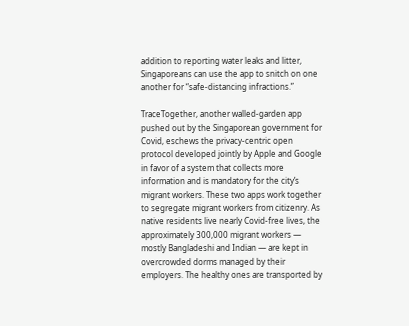addition to reporting water leaks and litter, Singaporeans can use the app to snitch on one another for “safe-distancing infractions.”

TraceTogether, another walled-garden app pushed out by the Singaporean government for Covid, eschews the privacy-centric open protocol developed jointly by Apple and Google in favor of a system that collects more information and is mandatory for the city’s migrant workers. These two apps work together to segregate migrant workers from citizenry. As native residents live nearly Covid-free lives, the approximately 300,000 migrant workers — mostly Bangladeshi and Indian — are kept in overcrowded dorms managed by their employers. The healthy ones are transported by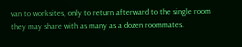van to worksites, only to return afterward to the single room they may share with as many as a dozen roommates.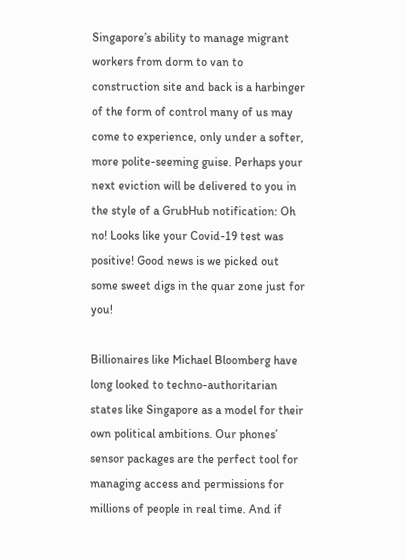Singapore’s ability to manage migrant workers from dorm to van to construction site and back is a harbinger of the form of control many of us may come to experience, only under a softer, more polite-seeming guise. Perhaps your next eviction will be delivered to you in the style of a GrubHub notification: Oh no! Looks like your Covid-19 test was positive! Good news is we picked out some sweet digs in the quar zone just for you!

Billionaires like Michael Bloomberg have long looked to techno-authoritarian states like Singapore as a model for their own political ambitions. Our phones’ sensor packages are the perfect tool for managing access and permissions for millions of people in real time. And if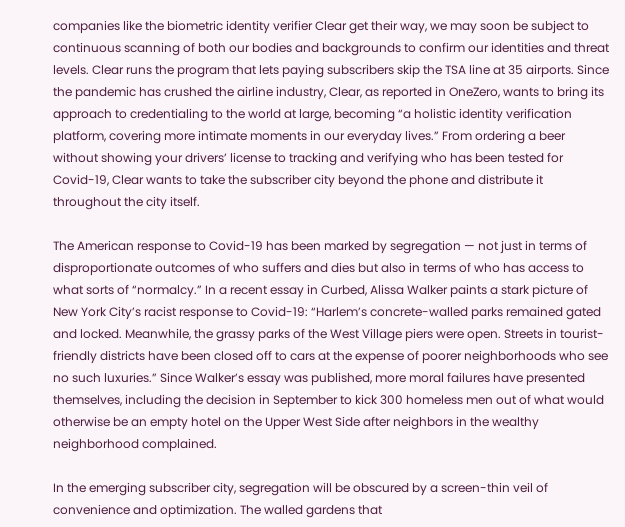companies like the biometric identity verifier Clear get their way, we may soon be subject to continuous scanning of both our bodies and backgrounds to confirm our identities and threat levels. Clear runs the program that lets paying subscribers skip the TSA line at 35 airports. Since the pandemic has crushed the airline industry, Clear, as reported in OneZero, wants to bring its approach to credentialing to the world at large, becoming “a holistic identity verification platform, covering more intimate moments in our everyday lives.” From ordering a beer without showing your drivers’ license to tracking and verifying who has been tested for Covid-19, Clear wants to take the subscriber city beyond the phone and distribute it throughout the city itself.

The American response to Covid-19 has been marked by segregation — not just in terms of disproportionate outcomes of who suffers and dies but also in terms of who has access to what sorts of “normalcy.” In a recent essay in Curbed, Alissa Walker paints a stark picture of New York City’s racist response to Covid-19: “Harlem’s concrete-walled parks remained gated and locked. Meanwhile, the grassy parks of the West Village piers were open. Streets in tourist-friendly districts have been closed off to cars at the expense of poorer neighborhoods who see no such luxuries.” Since Walker’s essay was published, more moral failures have presented themselves, including the decision in September to kick 300 homeless men out of what would otherwise be an empty hotel on the Upper West Side after neighbors in the wealthy neighborhood complained.

In the emerging subscriber city, segregation will be obscured by a screen-thin veil of convenience and optimization. The walled gardens that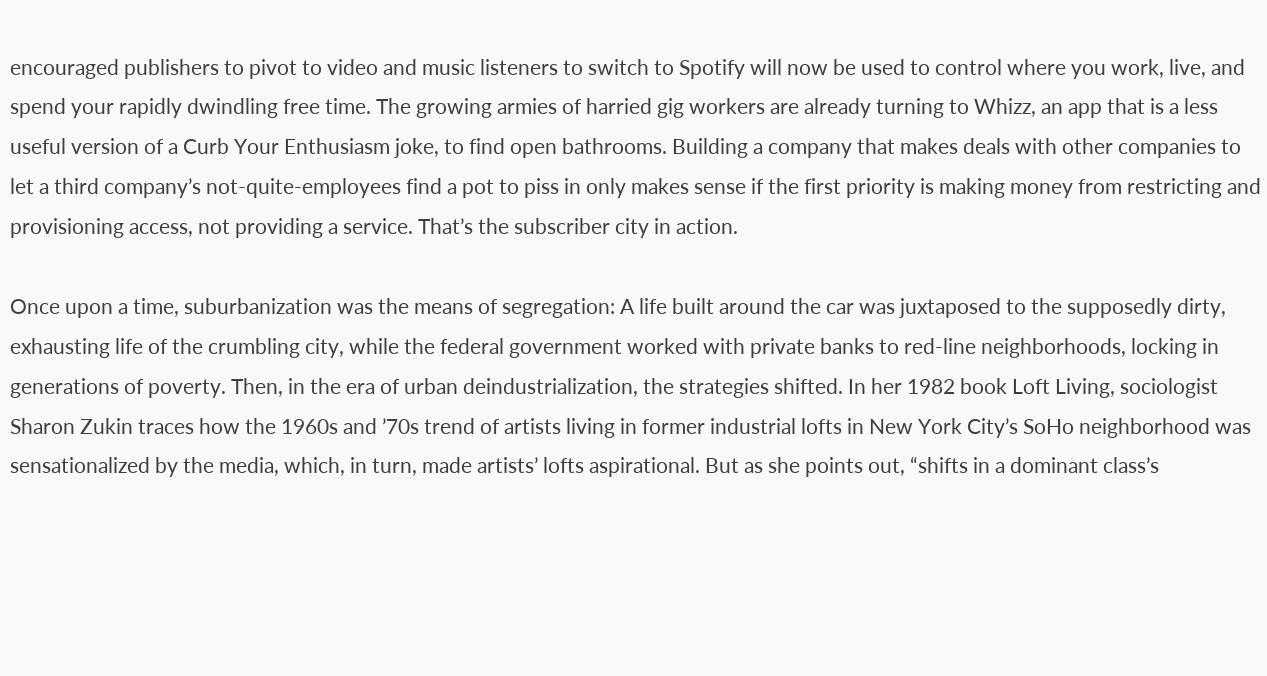encouraged publishers to pivot to video and music listeners to switch to Spotify will now be used to control where you work, live, and spend your rapidly dwindling free time. The growing armies of harried gig workers are already turning to Whizz, an app that is a less useful version of a Curb Your Enthusiasm joke, to find open bathrooms. Building a company that makes deals with other companies to let a third company’s not-quite-employees find a pot to piss in only makes sense if the first priority is making money from restricting and provisioning access, not providing a service. That’s the subscriber city in action.

Once upon a time, suburbanization was the means of segregation: A life built around the car was juxtaposed to the supposedly dirty, exhausting life of the crumbling city, while the federal government worked with private banks to red-line neighborhoods, locking in generations of poverty. Then, in the era of urban deindustrialization, the strategies shifted. In her 1982 book Loft Living, sociologist Sharon Zukin traces how the 1960s and ’70s trend of artists living in former industrial lofts in New York City’s SoHo neighborhood was sensationalized by the media, which, in turn, made artists’ lofts aspirational. But as she points out, “shifts in a dominant class’s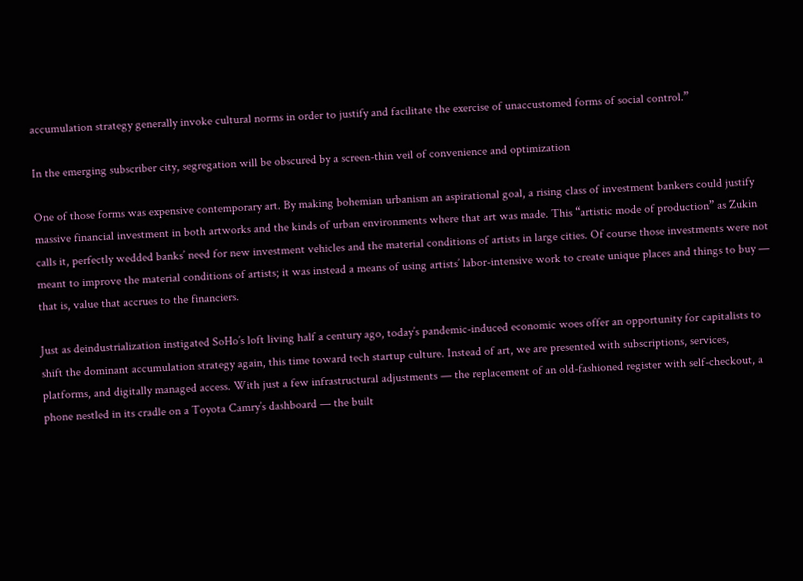accumulation strategy generally invoke cultural norms in order to justify and facilitate the exercise of unaccustomed forms of social control.”

In the emerging subscriber city, segregation will be obscured by a screen-thin veil of convenience and optimization

One of those forms was expensive contemporary art. By making bohemian urbanism an aspirational goal, a rising class of investment bankers could justify massive financial investment in both artworks and the kinds of urban environments where that art was made. This “artistic mode of production” as Zukin calls it, perfectly wedded banks’ need for new investment vehicles and the material conditions of artists in large cities. Of course those investments were not meant to improve the material conditions of artists; it was instead a means of using artists’ labor-intensive work to create unique places and things to buy — that is, value that accrues to the financiers.

Just as deindustrialization instigated SoHo’s loft living half a century ago, today’s pandemic-induced economic woes offer an opportunity for capitalists to shift the dominant accumulation strategy again, this time toward tech startup culture. Instead of art, we are presented with subscriptions, services, platforms, and digitally managed access. With just a few infrastructural adjustments — the replacement of an old-fashioned register with self-checkout, a phone nestled in its cradle on a Toyota Camry’s dashboard — the built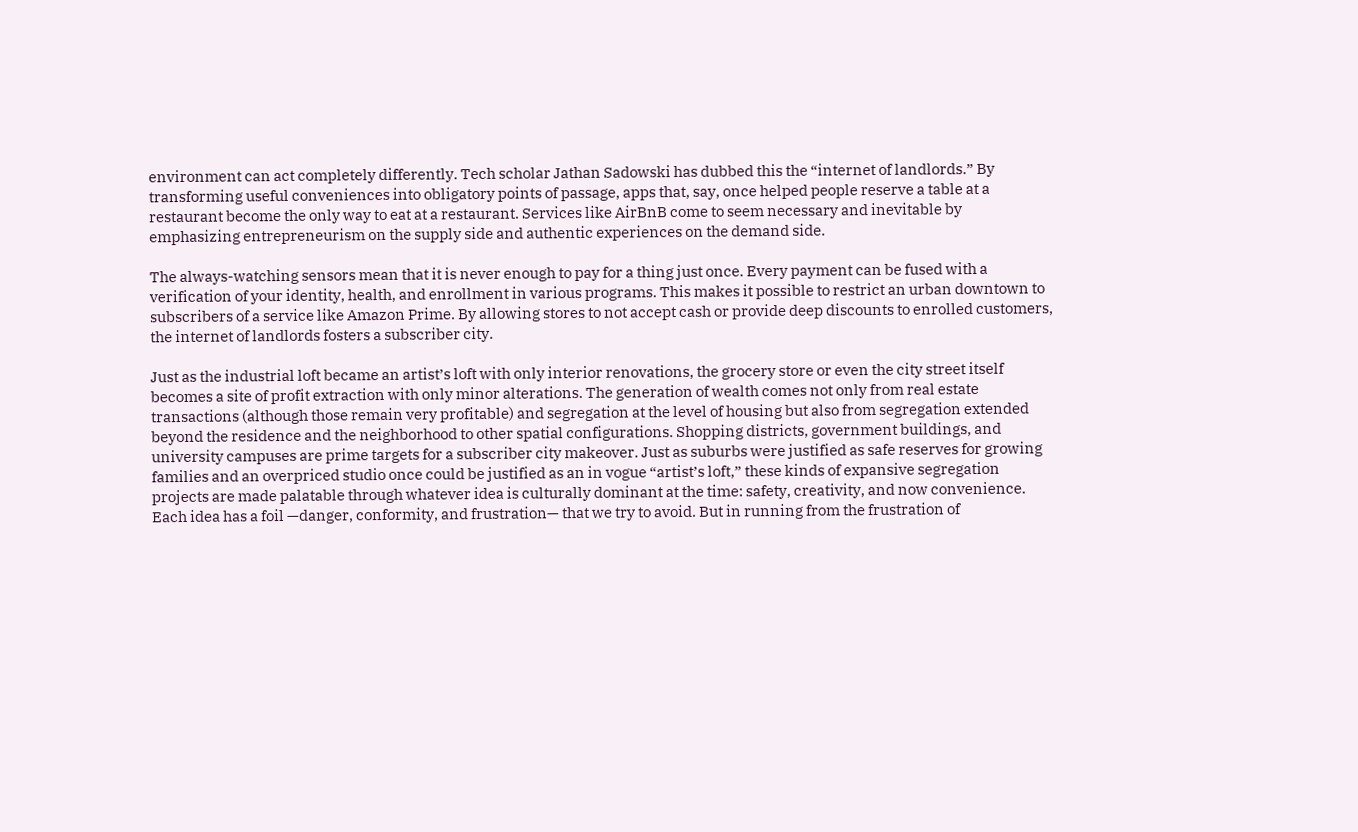environment can act completely differently. Tech scholar Jathan Sadowski has dubbed this the “internet of landlords.” By transforming useful conveniences into obligatory points of passage, apps that, say, once helped people reserve a table at a restaurant become the only way to eat at a restaurant. Services like AirBnB come to seem necessary and inevitable by emphasizing entrepreneurism on the supply side and authentic experiences on the demand side.

The always-watching sensors mean that it is never enough to pay for a thing just once. Every payment can be fused with a verification of your identity, health, and enrollment in various programs. This makes it possible to restrict an urban downtown to subscribers of a service like Amazon Prime. By allowing stores to not accept cash or provide deep discounts to enrolled customers, the internet of landlords fosters a subscriber city.

Just as the industrial loft became an artist’s loft with only interior renovations, the grocery store or even the city street itself becomes a site of profit extraction with only minor alterations. The generation of wealth comes not only from real estate transactions (although those remain very profitable) and segregation at the level of housing but also from segregation extended beyond the residence and the neighborhood to other spatial configurations. Shopping districts, government buildings, and university campuses are prime targets for a subscriber city makeover. Just as suburbs were justified as safe reserves for growing families and an overpriced studio once could be justified as an in vogue “artist’s loft,” these kinds of expansive segregation projects are made palatable through whatever idea is culturally dominant at the time: safety, creativity, and now convenience. Each idea has a foil —danger, conformity, and frustration— that we try to avoid. But in running from the frustration of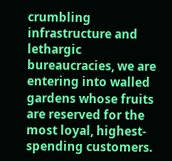crumbling infrastructure and lethargic bureaucracies, we are entering into walled gardens whose fruits are reserved for the most loyal, highest-spending customers.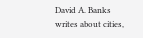David A. Banks writes about cities,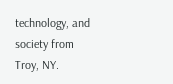technology, and society from Troy, NY.